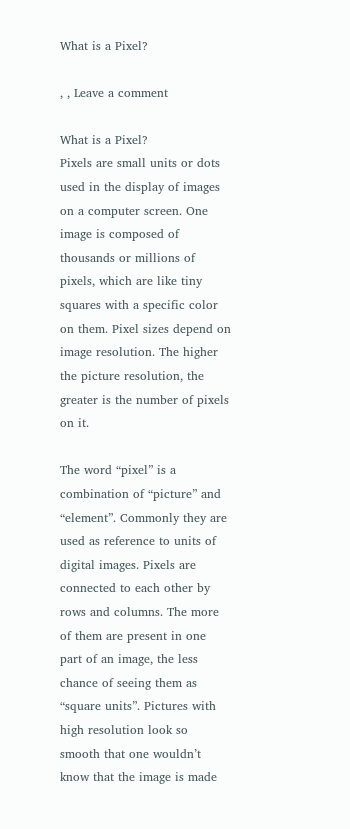What is a Pixel?

, , Leave a comment

What is a Pixel?
Pixels are small units or dots used in the display of images on a computer screen. One image is composed of thousands or millions of pixels, which are like tiny squares with a specific color on them. Pixel sizes depend on image resolution. The higher the picture resolution, the greater is the number of pixels on it.

The word “pixel” is a combination of “picture” and “element”. Commonly they are used as reference to units of digital images. Pixels are connected to each other by rows and columns. The more of them are present in one part of an image, the less chance of seeing them as “square units”. Pictures with high resolution look so smooth that one wouldn’t know that the image is made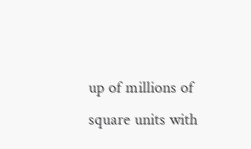up of millions of square units with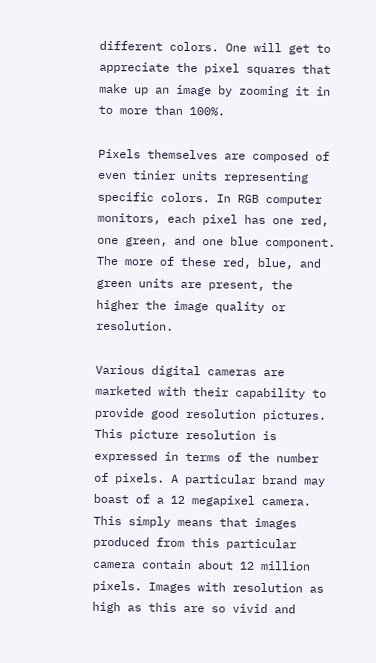different colors. One will get to appreciate the pixel squares that make up an image by zooming it in to more than 100%.

Pixels themselves are composed of even tinier units representing specific colors. In RGB computer monitors, each pixel has one red, one green, and one blue component. The more of these red, blue, and green units are present, the higher the image quality or resolution.

Various digital cameras are marketed with their capability to provide good resolution pictures. This picture resolution is expressed in terms of the number of pixels. A particular brand may boast of a 12 megapixel camera. This simply means that images produced from this particular camera contain about 12 million pixels. Images with resolution as high as this are so vivid and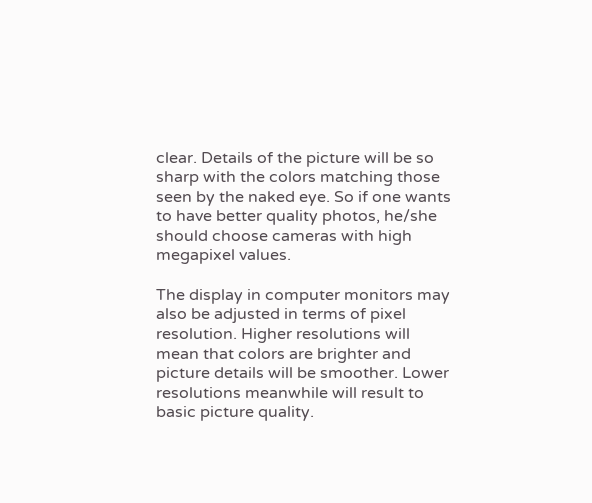clear. Details of the picture will be so sharp with the colors matching those seen by the naked eye. So if one wants to have better quality photos, he/she should choose cameras with high megapixel values.

The display in computer monitors may also be adjusted in terms of pixel resolution. Higher resolutions will mean that colors are brighter and picture details will be smoother. Lower resolutions meanwhile will result to basic picture quality.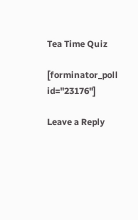Tea Time Quiz

[forminator_poll id="23176"]

Leave a Reply